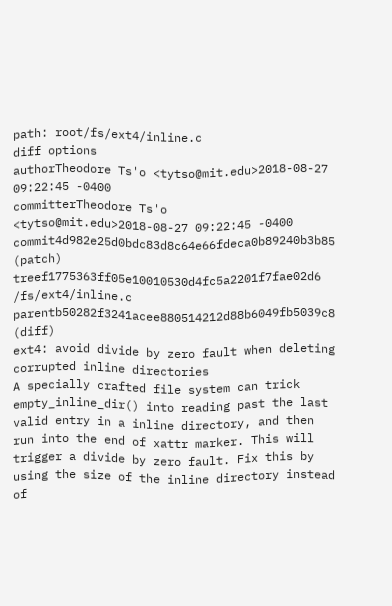path: root/fs/ext4/inline.c
diff options
authorTheodore Ts'o <tytso@mit.edu>2018-08-27 09:22:45 -0400
committerTheodore Ts'o <tytso@mit.edu>2018-08-27 09:22:45 -0400
commit4d982e25d0bdc83d8c64e66fdeca0b89240b3b85 (patch)
treef1775363ff05e10010530d4fc5a2201f7fae02d6 /fs/ext4/inline.c
parentb50282f3241acee880514212d88b6049fb5039c8 (diff)
ext4: avoid divide by zero fault when deleting corrupted inline directories
A specially crafted file system can trick empty_inline_dir() into reading past the last valid entry in a inline directory, and then run into the end of xattr marker. This will trigger a divide by zero fault. Fix this by using the size of the inline directory instead of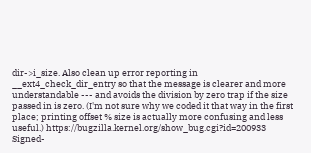dir->i_size. Also clean up error reporting in __ext4_check_dir_entry so that the message is clearer and more understandable --- and avoids the division by zero trap if the size passed in is zero. (I'm not sure why we coded it that way in the first place; printing offset % size is actually more confusing and less useful.) https://bugzilla.kernel.org/show_bug.cgi?id=200933 Signed-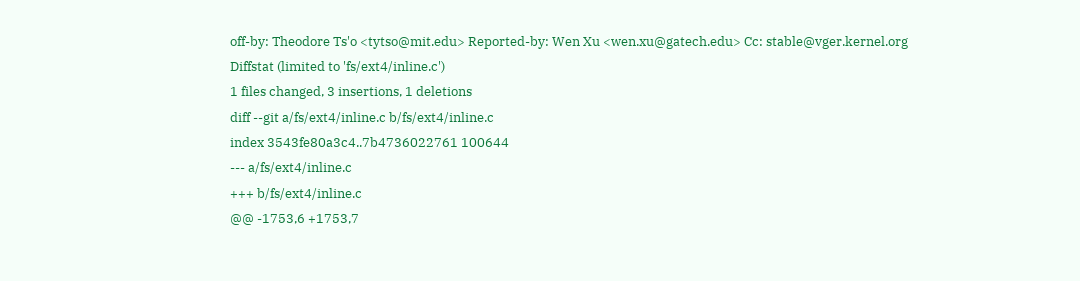off-by: Theodore Ts'o <tytso@mit.edu> Reported-by: Wen Xu <wen.xu@gatech.edu> Cc: stable@vger.kernel.org
Diffstat (limited to 'fs/ext4/inline.c')
1 files changed, 3 insertions, 1 deletions
diff --git a/fs/ext4/inline.c b/fs/ext4/inline.c
index 3543fe80a3c4..7b4736022761 100644
--- a/fs/ext4/inline.c
+++ b/fs/ext4/inline.c
@@ -1753,6 +1753,7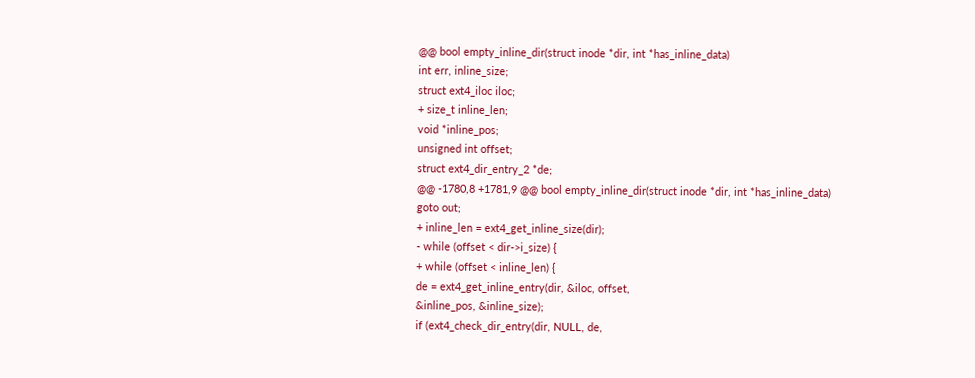@@ bool empty_inline_dir(struct inode *dir, int *has_inline_data)
int err, inline_size;
struct ext4_iloc iloc;
+ size_t inline_len;
void *inline_pos;
unsigned int offset;
struct ext4_dir_entry_2 *de;
@@ -1780,8 +1781,9 @@ bool empty_inline_dir(struct inode *dir, int *has_inline_data)
goto out;
+ inline_len = ext4_get_inline_size(dir);
- while (offset < dir->i_size) {
+ while (offset < inline_len) {
de = ext4_get_inline_entry(dir, &iloc, offset,
&inline_pos, &inline_size);
if (ext4_check_dir_entry(dir, NULL, de,